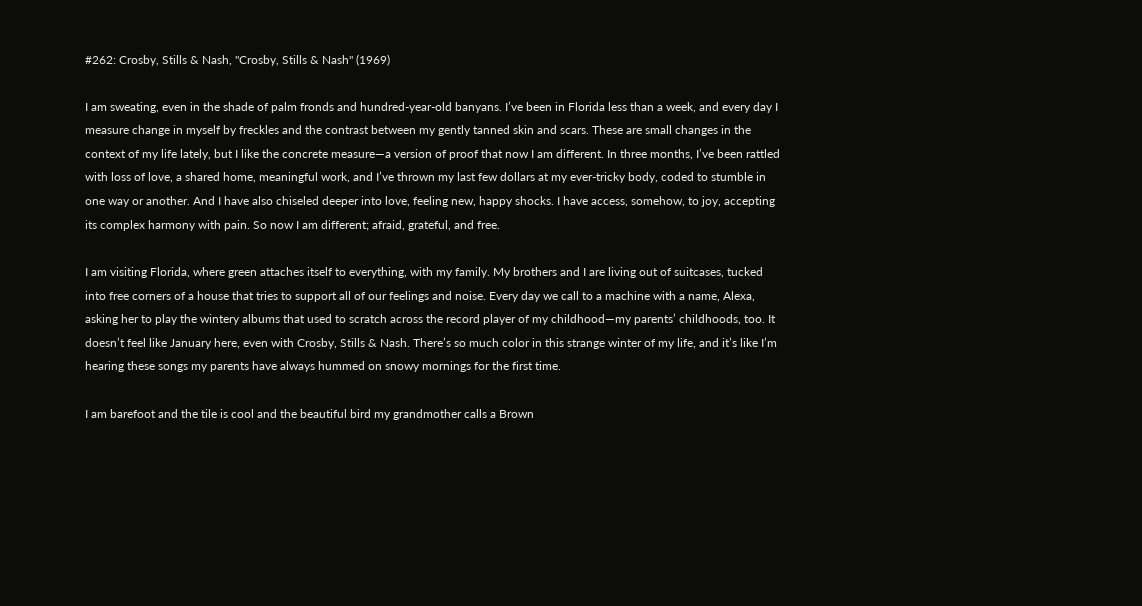#262: Crosby, Stills & Nash, "Crosby, Stills & Nash" (1969)

I am sweating, even in the shade of palm fronds and hundred-year-old banyans. I’ve been in Florida less than a week, and every day I measure change in myself by freckles and the contrast between my gently tanned skin and scars. These are small changes in the context of my life lately, but I like the concrete measure—a version of proof that now I am different. In three months, I’ve been rattled with loss of love, a shared home, meaningful work, and I’ve thrown my last few dollars at my ever-tricky body, coded to stumble in one way or another. And I have also chiseled deeper into love, feeling new, happy shocks. I have access, somehow, to joy, accepting its complex harmony with pain. So now I am different; afraid, grateful, and free.

I am visiting Florida, where green attaches itself to everything, with my family. My brothers and I are living out of suitcases, tucked into free corners of a house that tries to support all of our feelings and noise. Every day we call to a machine with a name, Alexa, asking her to play the wintery albums that used to scratch across the record player of my childhood—my parents’ childhoods, too. It doesn’t feel like January here, even with Crosby, Stills & Nash. There’s so much color in this strange winter of my life, and it’s like I’m hearing these songs my parents have always hummed on snowy mornings for the first time.

I am barefoot and the tile is cool and the beautiful bird my grandmother calls a Brown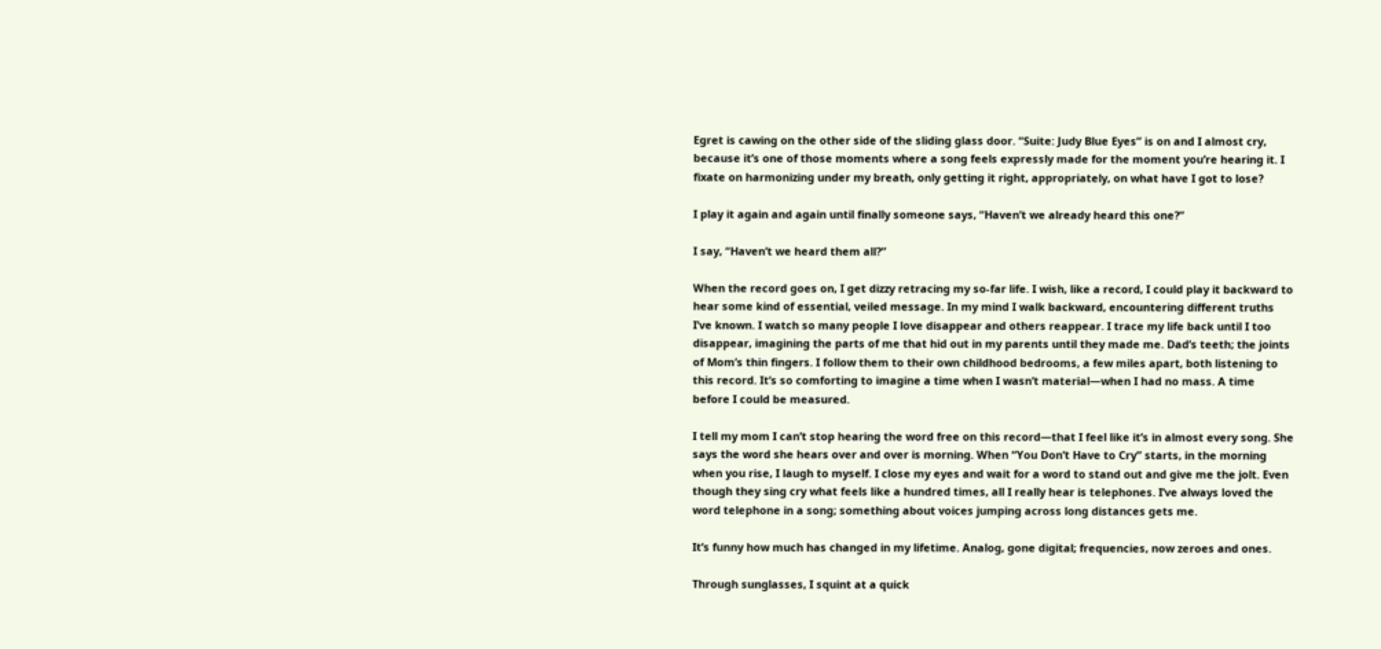Egret is cawing on the other side of the sliding glass door. “Suite: Judy Blue Eyes” is on and I almost cry, because it’s one of those moments where a song feels expressly made for the moment you’re hearing it. I fixate on harmonizing under my breath, only getting it right, appropriately, on what have I got to lose?

I play it again and again until finally someone says, “Haven’t we already heard this one?”

I say, “Haven’t we heard them all?”

When the record goes on, I get dizzy retracing my so-far life. I wish, like a record, I could play it backward to hear some kind of essential, veiled message. In my mind I walk backward, encountering different truths I’ve known. I watch so many people I love disappear and others reappear. I trace my life back until I too disappear, imagining the parts of me that hid out in my parents until they made me. Dad’s teeth; the joints of Mom’s thin fingers. I follow them to their own childhood bedrooms, a few miles apart, both listening to this record. It’s so comforting to imagine a time when I wasn’t material—when I had no mass. A time before I could be measured.

I tell my mom I can’t stop hearing the word free on this record—that I feel like it’s in almost every song. She says the word she hears over and over is morning. When “You Don’t Have to Cry” starts, in the morning when you rise, I laugh to myself. I close my eyes and wait for a word to stand out and give me the jolt. Even though they sing cry what feels like a hundred times, all I really hear is telephones. I’ve always loved the word telephone in a song; something about voices jumping across long distances gets me.

It’s funny how much has changed in my lifetime. Analog, gone digital; frequencies, now zeroes and ones.

Through sunglasses, I squint at a quick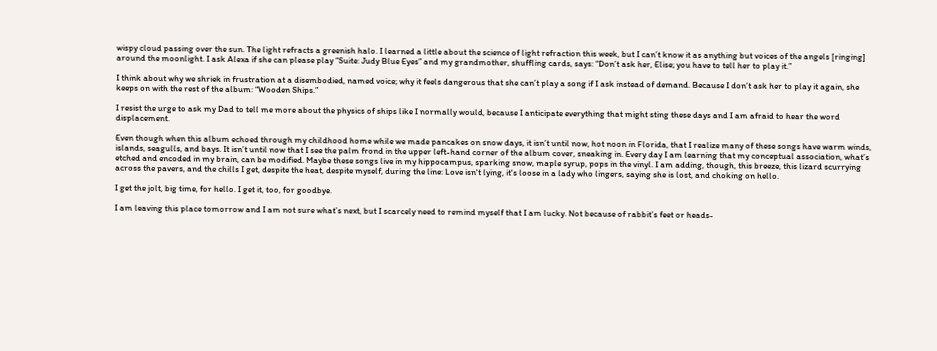wispy cloud passing over the sun. The light refracts a greenish halo. I learned a little about the science of light refraction this week, but I can’t know it as anything but voices of the angels [ringing] around the moonlight. I ask Alexa if she can please play “Suite: Judy Blue Eyes” and my grandmother, shuffling cards, says: “Don’t ask her, Elise; you have to tell her to play it.”

I think about why we shriek in frustration at a disembodied, named voice; why it feels dangerous that she can’t play a song if I ask instead of demand. Because I don’t ask her to play it again, she keeps on with the rest of the album: “Wooden Ships.”

I resist the urge to ask my Dad to tell me more about the physics of ships like I normally would, because I anticipate everything that might sting these days and I am afraid to hear the word displacement.

Even though when this album echoed through my childhood home while we made pancakes on snow days, it isn’t until now, hot noon in Florida, that I realize many of these songs have warm winds, islands, seagulls, and bays. It isn’t until now that I see the palm frond in the upper left-hand corner of the album cover, sneaking in. Every day I am learning that my conceptual association, what’s etched and encoded in my brain, can be modified. Maybe these songs live in my hippocampus, sparking snow, maple syrup, pops in the vinyl. I am adding, though, this breeze, this lizard scurrying across the pavers, and the chills I get, despite the heat, despite myself, during the line: Love isn't lying, it's loose in a lady who lingers, saying she is lost, and choking on hello.

I get the jolt, big time, for hello. I get it, too, for goodbye.

I am leaving this place tomorrow and I am not sure what’s next, but I scarcely need to remind myself that I am lucky. Not because of rabbit’s feet or heads-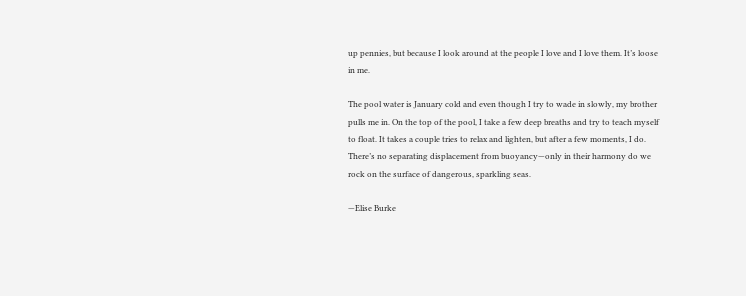up pennies, but because I look around at the people I love and I love them. It’s loose in me.

The pool water is January cold and even though I try to wade in slowly, my brother pulls me in. On the top of the pool, I take a few deep breaths and try to teach myself to float. It takes a couple tries to relax and lighten, but after a few moments, I do. There’s no separating displacement from buoyancy—only in their harmony do we rock on the surface of dangerous, sparkling seas.

—Elise Burke